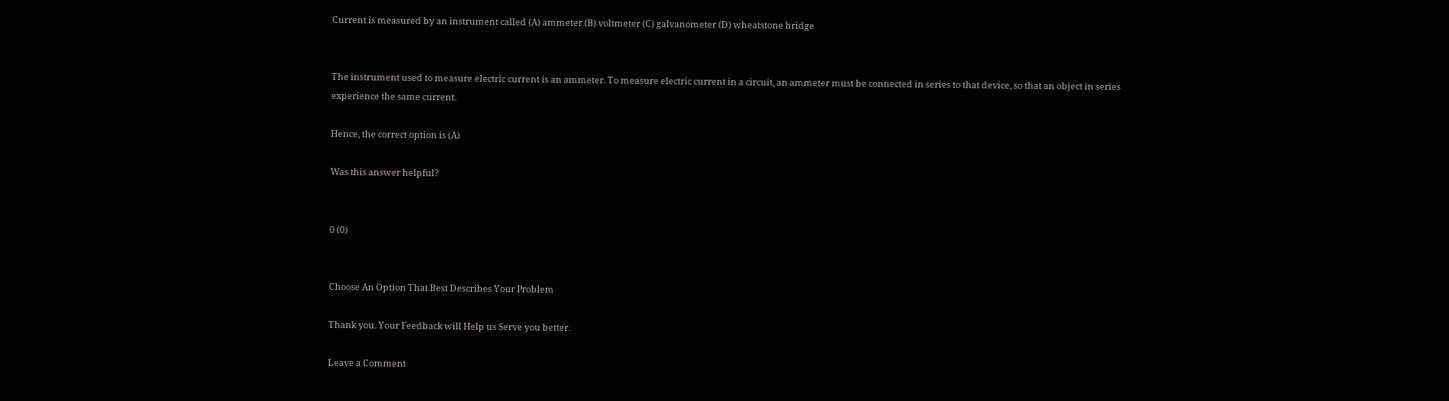Current is measured by an instrument called (A) ammeter (B) voltmeter (C) galvanometer (D) wheatstone bridge


The instrument used to measure electric current is an ammeter. To measure electric current in a circuit, an ammeter must be connected in series to that device, so that an object in series experience the same current.

Hence, the correct option is (A)

Was this answer helpful?


0 (0)


Choose An Option That Best Describes Your Problem

Thank you. Your Feedback will Help us Serve you better.

Leave a Comment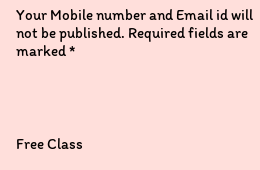Your Mobile number and Email id will not be published. Required fields are marked *




Free Class